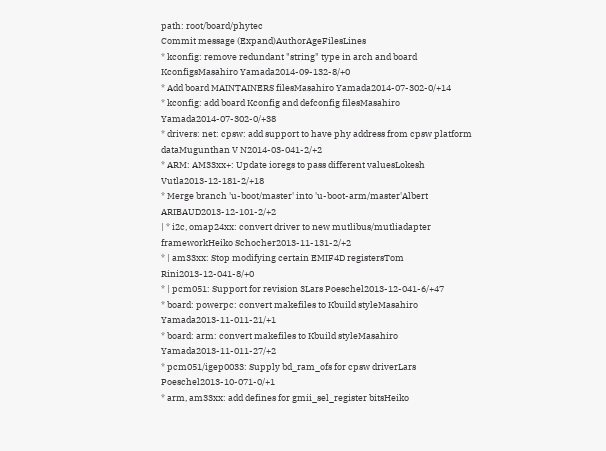path: root/board/phytec
Commit message (Expand)AuthorAgeFilesLines
* kconfig: remove redundant "string" type in arch and board KconfigsMasahiro Yamada2014-09-132-8/+0
* Add board MAINTAINERS filesMasahiro Yamada2014-07-302-0/+14
* kconfig: add board Kconfig and defconfig filesMasahiro Yamada2014-07-302-0/+38
* drivers: net: cpsw: add support to have phy address from cpsw platform dataMugunthan V N2014-03-041-2/+2
* ARM: AM33xx+: Update ioregs to pass different valuesLokesh Vutla2013-12-181-2/+18
* Merge branch 'u-boot/master' into 'u-boot-arm/master'Albert ARIBAUD2013-12-101-2/+2
| * i2c, omap24xx: convert driver to new mutlibus/mutliadapter frameworkHeiko Schocher2013-11-131-2/+2
* | am33xx: Stop modifying certain EMIF4D registersTom Rini2013-12-041-8/+0
* | pcm051: Support for revision 3Lars Poeschel2013-12-041-6/+47
* board: powerpc: convert makefiles to Kbuild styleMasahiro Yamada2013-11-011-21/+1
* board: arm: convert makefiles to Kbuild styleMasahiro Yamada2013-11-011-27/+2
* pcm051/igep0033: Supply bd_ram_ofs for cpsw driverLars Poeschel2013-10-071-0/+1
* arm, am33xx: add defines for gmii_sel_register bitsHeiko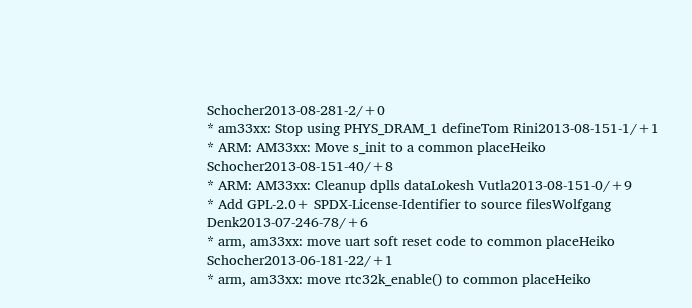Schocher2013-08-281-2/+0
* am33xx: Stop using PHYS_DRAM_1 defineTom Rini2013-08-151-1/+1
* ARM: AM33xx: Move s_init to a common placeHeiko Schocher2013-08-151-40/+8
* ARM: AM33xx: Cleanup dplls dataLokesh Vutla2013-08-151-0/+9
* Add GPL-2.0+ SPDX-License-Identifier to source filesWolfgang Denk2013-07-246-78/+6
* arm, am33xx: move uart soft reset code to common placeHeiko Schocher2013-06-181-22/+1
* arm, am33xx: move rtc32k_enable() to common placeHeiko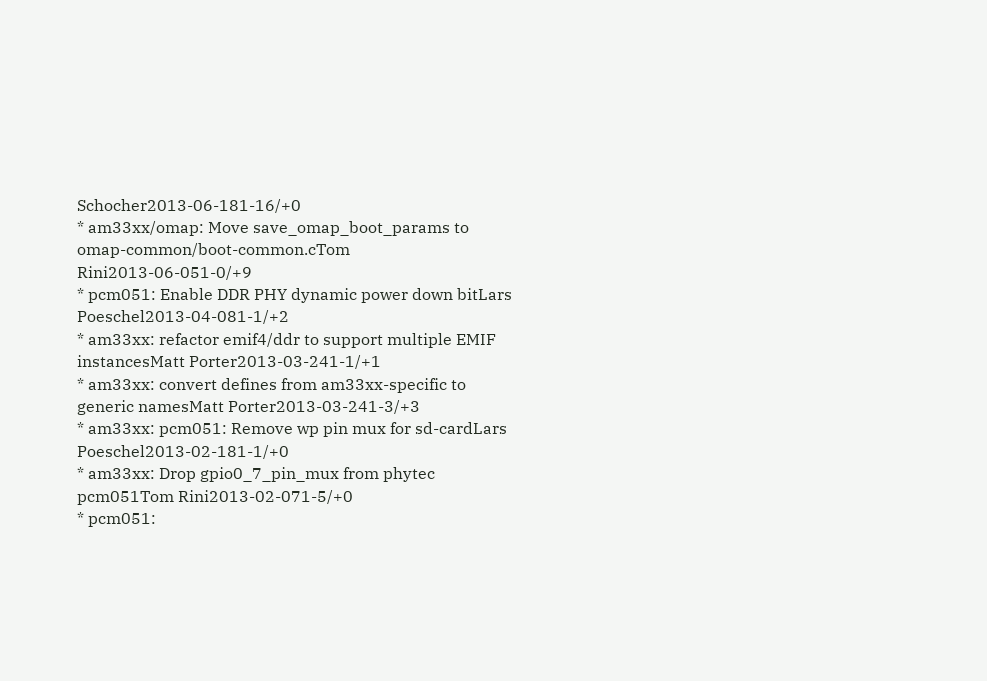Schocher2013-06-181-16/+0
* am33xx/omap: Move save_omap_boot_params to omap-common/boot-common.cTom Rini2013-06-051-0/+9
* pcm051: Enable DDR PHY dynamic power down bitLars Poeschel2013-04-081-1/+2
* am33xx: refactor emif4/ddr to support multiple EMIF instancesMatt Porter2013-03-241-1/+1
* am33xx: convert defines from am33xx-specific to generic namesMatt Porter2013-03-241-3/+3
* am33xx: pcm051: Remove wp pin mux for sd-cardLars Poeschel2013-02-181-1/+0
* am33xx: Drop gpio0_7_pin_mux from phytec pcm051Tom Rini2013-02-071-5/+0
* pcm051: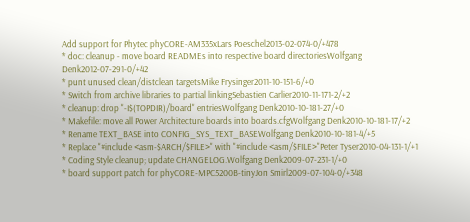Add support for Phytec phyCORE-AM335xLars Poeschel2013-02-074-0/+478
* doc: cleanup - move board READMEs into respective board directoriesWolfgang Denk2012-07-291-0/+42
* punt unused clean/distclean targetsMike Frysinger2011-10-151-6/+0
* Switch from archive libraries to partial linkingSebastien Carlier2010-11-171-2/+2
* cleanup: drop "-I$(TOPDIR)/board" entriesWolfgang Denk2010-10-181-27/+0
* Makefile: move all Power Architecture boards into boards.cfgWolfgang Denk2010-10-181-17/+2
* Rename TEXT_BASE into CONFIG_SYS_TEXT_BASEWolfgang Denk2010-10-181-4/+5
* Replace "#include <asm-$ARCH/$FILE>" with "#include <asm/$FILE>"Peter Tyser2010-04-131-1/+1
* Coding Style cleanup; update CHANGELOG.Wolfgang Denk2009-07-231-1/+0
* board support patch for phyCORE-MPC5200B-tinyJon Smirl2009-07-104-0/+348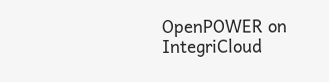OpenPOWER on IntegriCloud